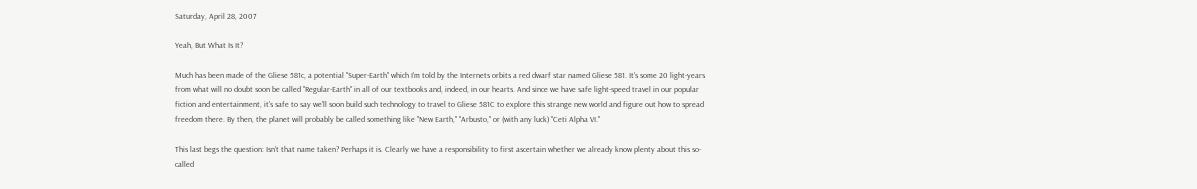Saturday, April 28, 2007

Yeah, But What Is It?

Much has been made of the Gliese 581c, a potential "Super-Earth" which I'm told by the Internets orbits a red dwarf star named Gliese 581. It's some 20 light-years from what will no doubt soon be called "Regular-Earth" in all of our textbooks and, indeed, in our hearts. And since we have safe light-speed travel in our popular fiction and entertainment, it's safe to say we'll soon build such technology to travel to Gliese 581C to explore this strange new world and figure out how to spread freedom there. By then, the planet will probably be called something like "New Earth," "Arbusto," or (with any luck) "Ceti Alpha VI."

This last begs the question: Isn't that name taken? Perhaps it is. Clearly we have a responsibility to first ascertain whether we already know plenty about this so-called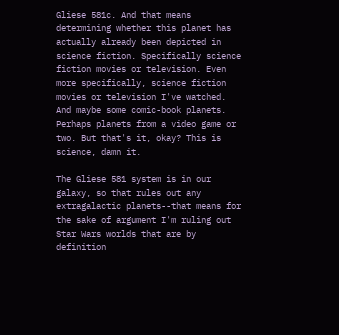Gliese 581c. And that means determining whether this planet has actually already been depicted in science fiction. Specifically science fiction movies or television. Even more specifically, science fiction movies or television I've watched. And maybe some comic-book planets. Perhaps planets from a video game or two. But that's it, okay? This is science, damn it.

The Gliese 581 system is in our galaxy, so that rules out any extragalactic planets--that means for the sake of argument I'm ruling out Star Wars worlds that are by definition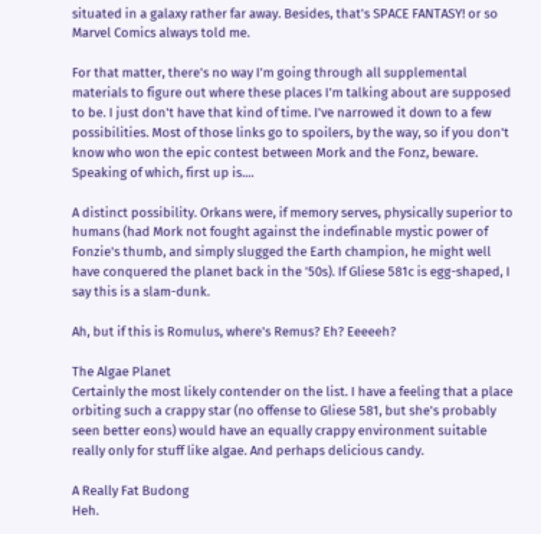situated in a galaxy rather far away. Besides, that's SPACE FANTASY! or so Marvel Comics always told me.

For that matter, there's no way I'm going through all supplemental materials to figure out where these places I'm talking about are supposed to be. I just don't have that kind of time. I've narrowed it down to a few possibilities. Most of those links go to spoilers, by the way, so if you don't know who won the epic contest between Mork and the Fonz, beware. Speaking of which, first up is....

A distinct possibility. Orkans were, if memory serves, physically superior to humans (had Mork not fought against the indefinable mystic power of Fonzie's thumb, and simply slugged the Earth champion, he might well have conquered the planet back in the '50s). If Gliese 581c is egg-shaped, I say this is a slam-dunk.

Ah, but if this is Romulus, where's Remus? Eh? Eeeeeh?

The Algae Planet
Certainly the most likely contender on the list. I have a feeling that a place orbiting such a crappy star (no offense to Gliese 581, but she's probably seen better eons) would have an equally crappy environment suitable really only for stuff like algae. And perhaps delicious candy.

A Really Fat Budong
Heh.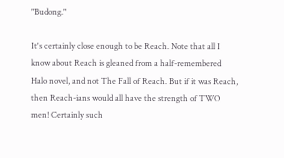"Budong."

It's certainly close enough to be Reach. Note that all I know about Reach is gleaned from a half-remembered Halo novel, and not The Fall of Reach. But if it was Reach, then Reach-ians would all have the strength of TWO men! Certainly such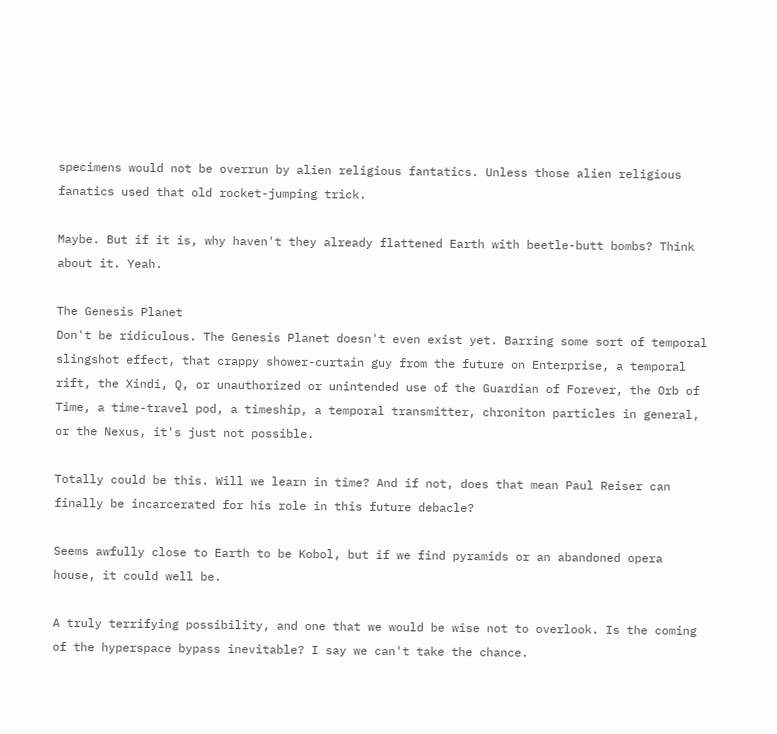specimens would not be overrun by alien religious fantatics. Unless those alien religious fanatics used that old rocket-jumping trick.

Maybe. But if it is, why haven't they already flattened Earth with beetle-butt bombs? Think about it. Yeah.

The Genesis Planet
Don't be ridiculous. The Genesis Planet doesn't even exist yet. Barring some sort of temporal slingshot effect, that crappy shower-curtain guy from the future on Enterprise, a temporal rift, the Xindi, Q, or unauthorized or unintended use of the Guardian of Forever, the Orb of Time, a time-travel pod, a timeship, a temporal transmitter, chroniton particles in general, or the Nexus, it's just not possible.

Totally could be this. Will we learn in time? And if not, does that mean Paul Reiser can finally be incarcerated for his role in this future debacle?

Seems awfully close to Earth to be Kobol, but if we find pyramids or an abandoned opera house, it could well be.

A truly terrifying possibility, and one that we would be wise not to overlook. Is the coming of the hyperspace bypass inevitable? I say we can't take the chance.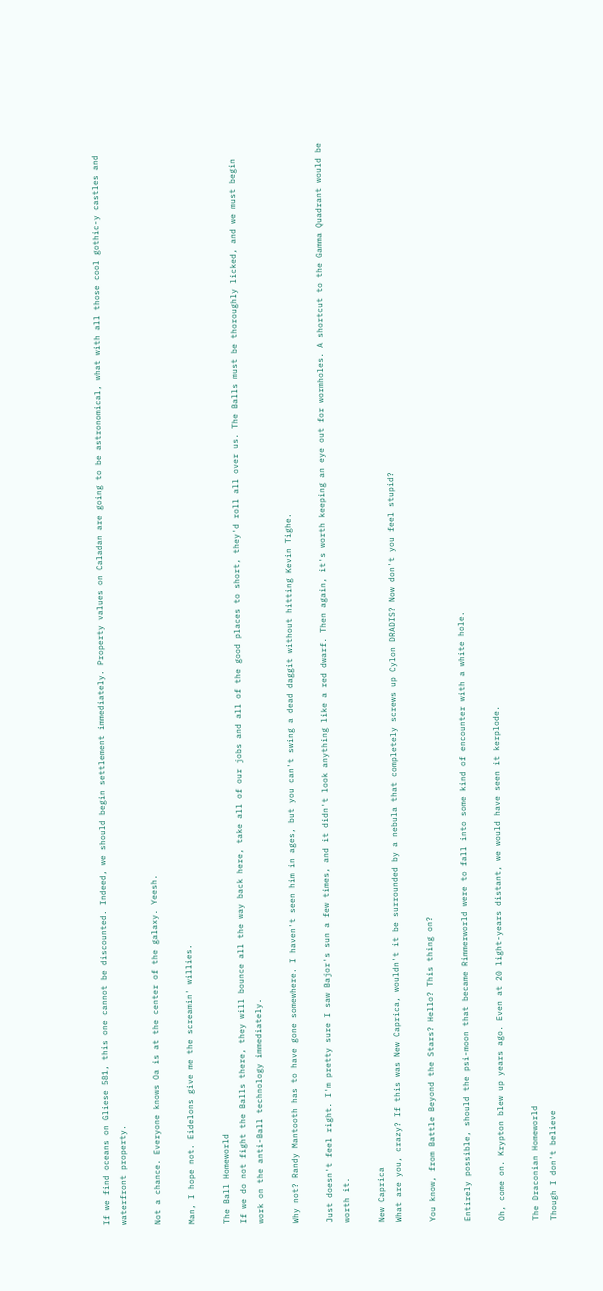If we find oceans on Gliese 581, this one cannot be discounted. Indeed, we should begin settlement immediately. Property values on Caladan are going to be astronomical, what with all those cool gothic-y castles and waterfront property.

Not a chance. Everyone knows Oa is at the center of the galaxy. Yeesh.

Man, I hope not. Eidelons give me the screamin' willies.

The Ball Homeworld
If we do not fight the Balls there, they will bounce all the way back here, take all of our jobs and all of the good places to short, they'd roll all over us. The Balls must be thoroughly licked, and we must begin work on the anti-Ball technology immediately.

Why not? Randy Mantooth has to have gone somewhere. I haven't seen him in ages, but you can't swing a dead daggit without hitting Kevin Tighe.

Just doesn't feel right. I'm pretty sure I saw Bajor's sun a few times, and it didn't look anything like a red dwarf. Then again, it's worth keeping an eye out for wormholes. A shortcut to the Gamma Quadrant would be worth it.

New Caprica
What are you, crazy? If this was New Caprica, wouldn't it be surrounded by a nebula that completely screws up Cylon DRADIS? Now don't you feel stupid?

You know, from Battle Beyond the Stars? Hello? This thing on?

Entirely possible, should the psi-moon that became Rimmerworld were to fall into some kind of encounter with a white hole.

Oh, come on. Krypton blew up years ago. Even at 20 light-years distant, we would have seen it kerplode.

The Draconian Homeworld
Though I don't believe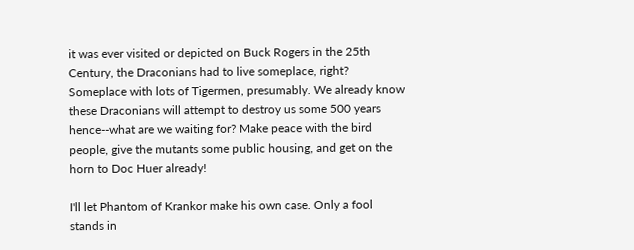it was ever visited or depicted on Buck Rogers in the 25th Century, the Draconians had to live someplace, right? Someplace with lots of Tigermen, presumably. We already know these Draconians will attempt to destroy us some 500 years hence--what are we waiting for? Make peace with the bird people, give the mutants some public housing, and get on the horn to Doc Huer already!

I'll let Phantom of Krankor make his own case. Only a fool stands in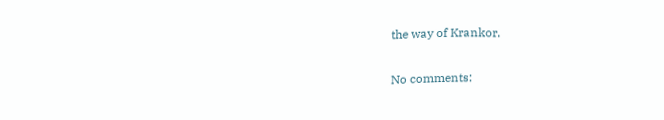the way of Krankor.

No comments: